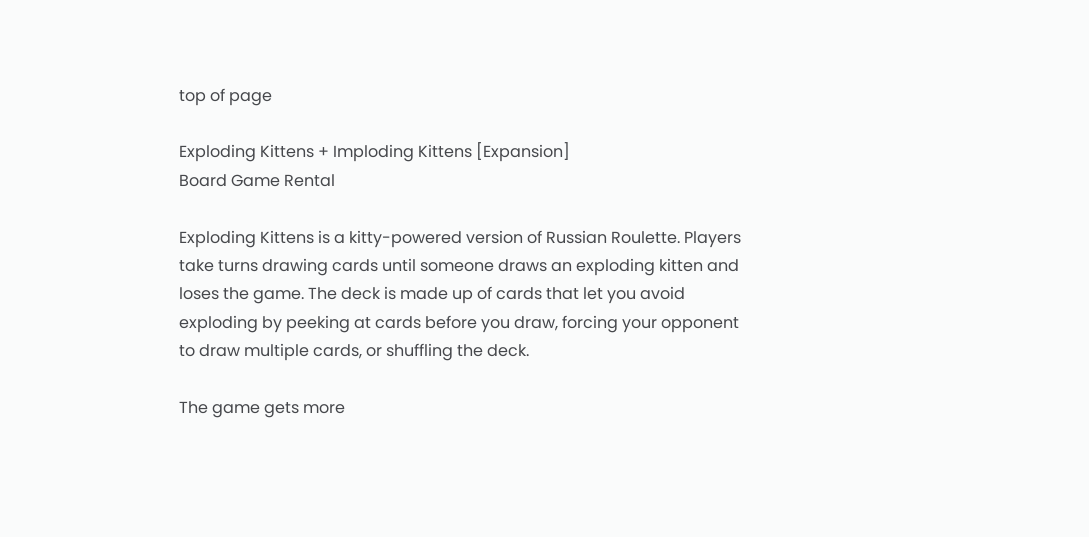top of page

Exploding Kittens + Imploding Kittens [Expansion]
Board Game Rental

Exploding Kittens is a kitty-powered version of Russian Roulette. Players take turns drawing cards until someone draws an exploding kitten and loses the game. The deck is made up of cards that let you avoid exploding by peeking at cards before you draw, forcing your opponent to draw multiple cards, or shuffling the deck.

The game gets more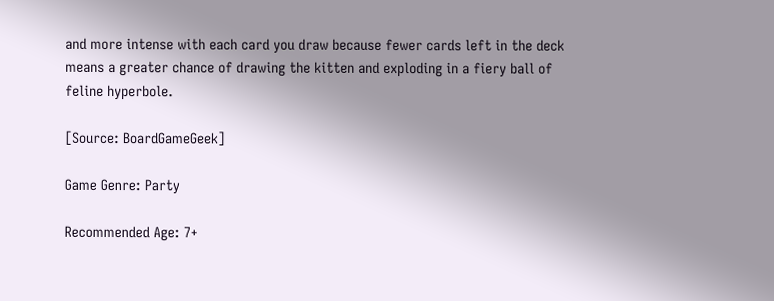and more intense with each card you draw because fewer cards left in the deck means a greater chance of drawing the kitten and exploding in a fiery ball of feline hyperbole.

[Source: BoardGameGeek]

Game Genre: Party

Recommended Age: 7+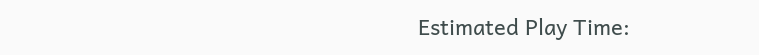Estimated Play Time: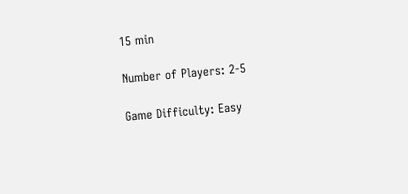15 min

Number of Players: 2-5

Game Difficulty: Easy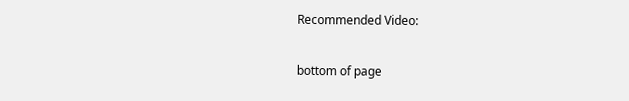Recommended Video:

bottom of page